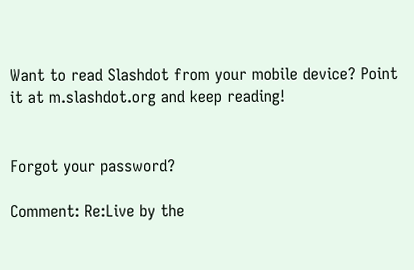Want to read Slashdot from your mobile device? Point it at m.slashdot.org and keep reading!


Forgot your password?

Comment: Re:Live by the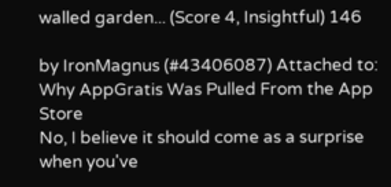walled garden... (Score 4, Insightful) 146

by IronMagnus (#43406087) Attached to: Why AppGratis Was Pulled From the App Store
No, I believe it should come as a surprise when you've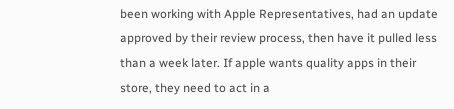been working with Apple Representatives, had an update approved by their review process, then have it pulled less than a week later. If apple wants quality apps in their store, they need to act in a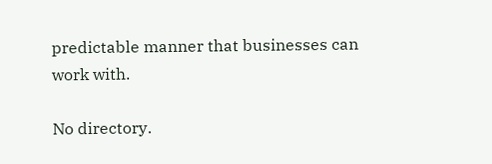predictable manner that businesses can work with.

No directory.